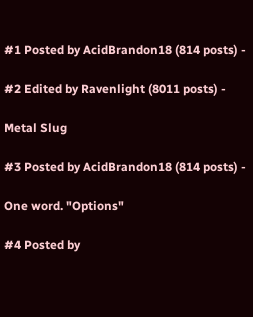#1 Posted by AcidBrandon18 (814 posts) -

#2 Edited by Ravenlight (8011 posts) -

Metal Slug

#3 Posted by AcidBrandon18 (814 posts) -

One word. "Options"

#4 Posted by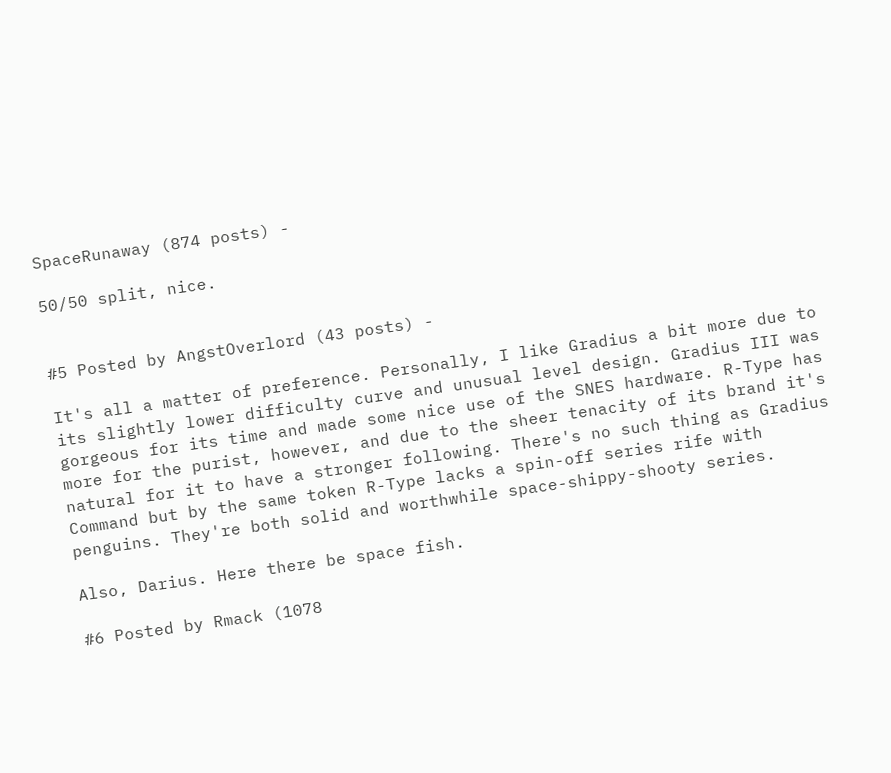SpaceRunaway (874 posts) -

50/50 split, nice.


#5 Posted by AngstOverlord (43 posts) -

It's all a matter of preference. Personally, I like Gradius a bit more due to its slightly lower difficulty curve and unusual level design. Gradius III was gorgeous for its time and made some nice use of the SNES hardware. R-Type has more for the purist, however, and due to the sheer tenacity of its brand it's natural for it to have a stronger following. There's no such thing as Gradius Command but by the same token R-Type lacks a spin-off series rife with penguins. They're both solid and worthwhile space-shippy-shooty series.

Also, Darius. Here there be space fish.

#6 Posted by Rmack (1078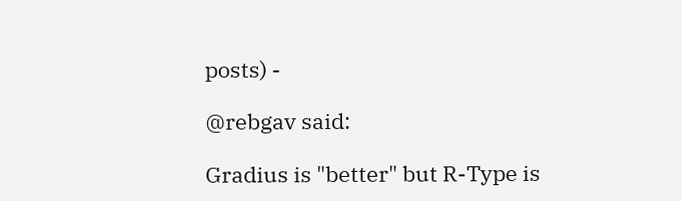posts) -

@rebgav said:

Gradius is "better" but R-Type is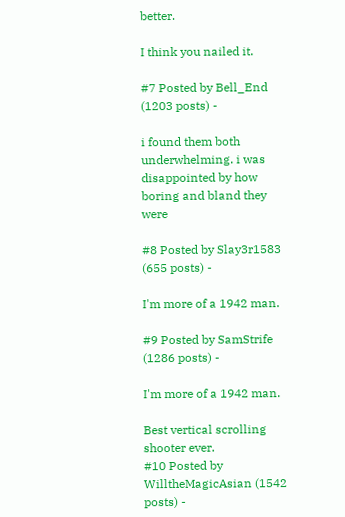better.

I think you nailed it.

#7 Posted by Bell_End (1203 posts) -

i found them both underwhelming. i was disappointed by how boring and bland they were

#8 Posted by Slay3r1583 (655 posts) -

I'm more of a 1942 man.

#9 Posted by SamStrife (1286 posts) -

I'm more of a 1942 man.

Best vertical scrolling shooter ever.
#10 Posted by WilltheMagicAsian (1542 posts) -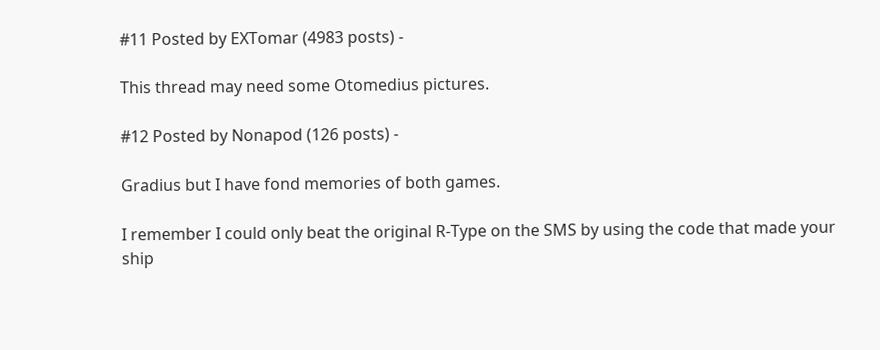#11 Posted by EXTomar (4983 posts) -

This thread may need some Otomedius pictures.

#12 Posted by Nonapod (126 posts) -

Gradius but I have fond memories of both games.

I remember I could only beat the original R-Type on the SMS by using the code that made your ship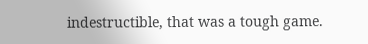indestructible, that was a tough game.